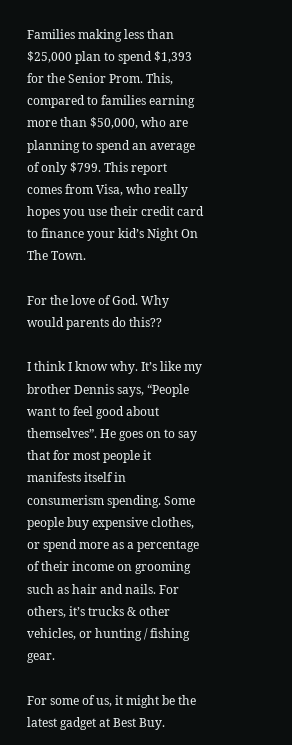Families making less than $25,000 plan to spend $1,393 for the Senior Prom. This, compared to families earning more than $50,000, who are planning to spend an average of only $799. This report comes from Visa, who really hopes you use their credit card to finance your kid’s Night On The Town.

For the love of God. Why would parents do this??

I think I know why. It’s like my brother Dennis says, “People want to feel good about themselves”. He goes on to say that for most people it manifests itself in consumerism spending. Some people buy expensive clothes, or spend more as a percentage of their income on grooming such as hair and nails. For others, it’s trucks & other vehicles, or hunting / fishing gear.

For some of us, it might be the latest gadget at Best Buy.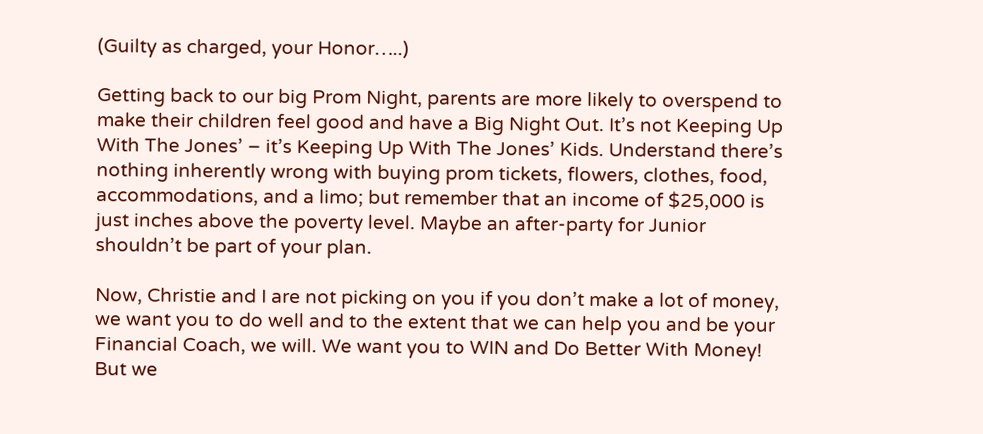(Guilty as charged, your Honor…..)

Getting back to our big Prom Night, parents are more likely to overspend to make their children feel good and have a Big Night Out. It’s not Keeping Up With The Jones’ – it’s Keeping Up With The Jones’ Kids. Understand there’s nothing inherently wrong with buying prom tickets, flowers, clothes, food, accommodations, and a limo; but remember that an income of $25,000 is just inches above the poverty level. Maybe an after-party for Junior shouldn’t be part of your plan.

Now, Christie and I are not picking on you if you don’t make a lot of money, we want you to do well and to the extent that we can help you and be your Financial Coach, we will. We want you to WIN and Do Better With Money! But we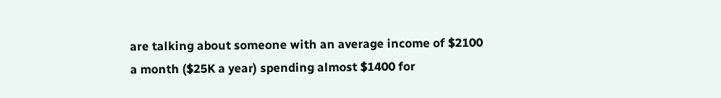are talking about someone with an average income of $2100 a month ($25K a year) spending almost $1400 for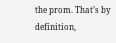the prom. That’s by definition,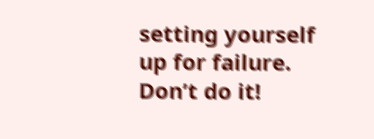setting yourself up for failure. Don’t do it!